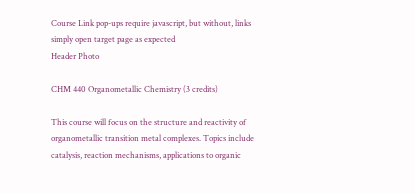Course Link pop-ups require javascript, but without, links simply open target page as expected
Header Photo

CHM 440 Organometallic Chemistry (3 credits)

This course will focus on the structure and reactivity of organometallic transition metal complexes. Topics include catalysis, reaction mechanisms, applications to organic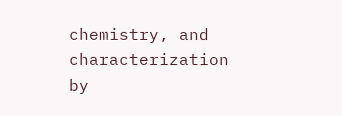chemistry, and characterization by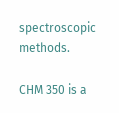spectroscopic methods.

CHM 350 is a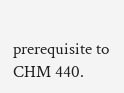prerequisite to CHM 440.